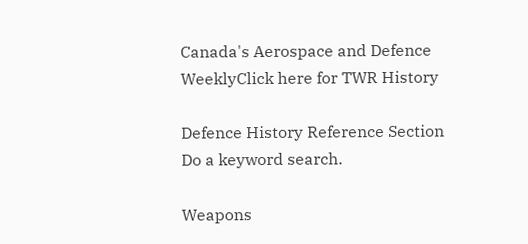Canada's Aerospace and Defence WeeklyClick here for TWR History

Defence History Reference Section
Do a keyword search.

Weapons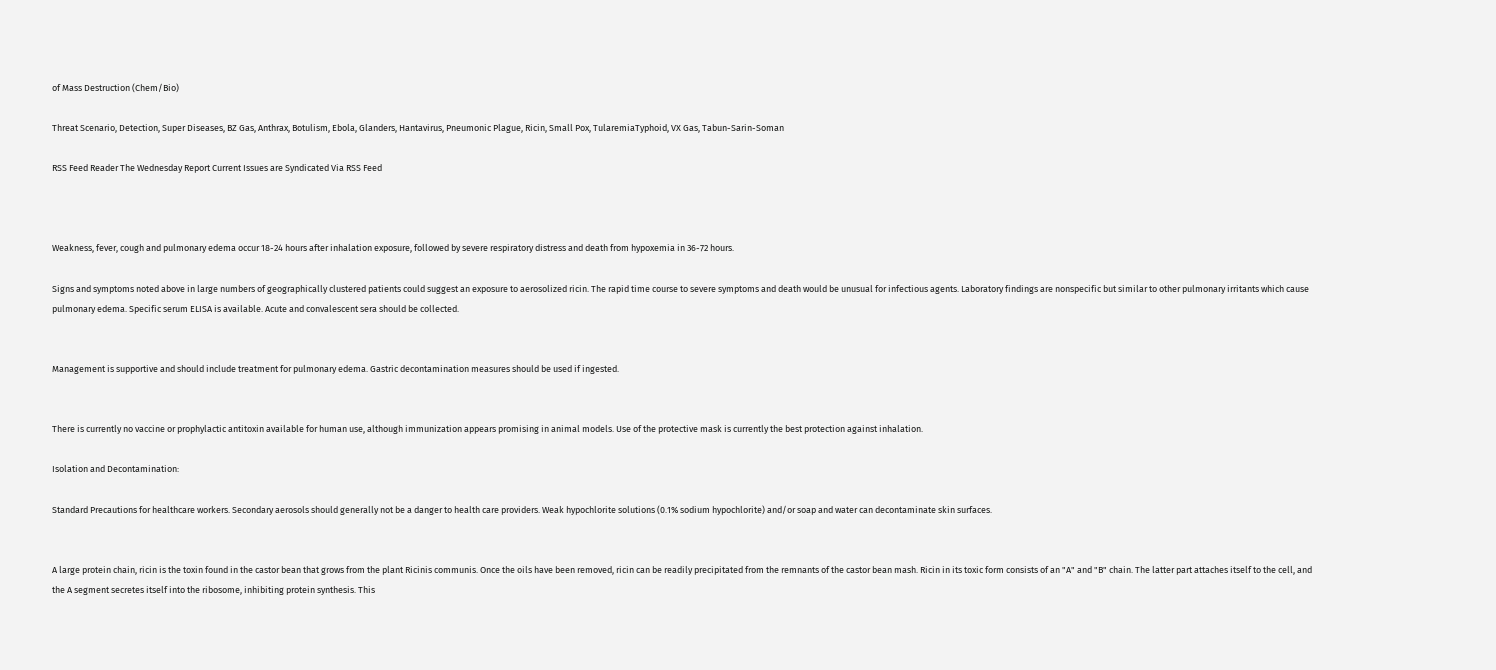of Mass Destruction (Chem/Bio)

Threat Scenario, Detection, Super Diseases, BZ Gas, Anthrax, Botulism, Ebola, Glanders, Hantavirus, Pneumonic Plague, Ricin, Small Pox, TularemiaTyphoid, VX Gas, Tabun-Sarin-Soman

RSS Feed Reader The Wednesday Report Current Issues are Syndicated Via RSS Feed



Weakness, fever, cough and pulmonary edema occur 18-24 hours after inhalation exposure, followed by severe respiratory distress and death from hypoxemia in 36-72 hours.

Signs and symptoms noted above in large numbers of geographically clustered patients could suggest an exposure to aerosolized ricin. The rapid time course to severe symptoms and death would be unusual for infectious agents. Laboratory findings are nonspecific but similar to other pulmonary irritants which cause pulmonary edema. Specific serum ELISA is available. Acute and convalescent sera should be collected.


Management is supportive and should include treatment for pulmonary edema. Gastric decontamination measures should be used if ingested.


There is currently no vaccine or prophylactic antitoxin available for human use, although immunization appears promising in animal models. Use of the protective mask is currently the best protection against inhalation.

Isolation and Decontamination:

Standard Precautions for healthcare workers. Secondary aerosols should generally not be a danger to health care providers. Weak hypochlorite solutions (0.1% sodium hypochlorite) and/or soap and water can decontaminate skin surfaces.


A large protein chain, ricin is the toxin found in the castor bean that grows from the plant Ricinis communis. Once the oils have been removed, ricin can be readily precipitated from the remnants of the castor bean mash. Ricin in its toxic form consists of an "A" and "B" chain. The latter part attaches itself to the cell, and the A segment secretes itself into the ribosome, inhibiting protein synthesis. This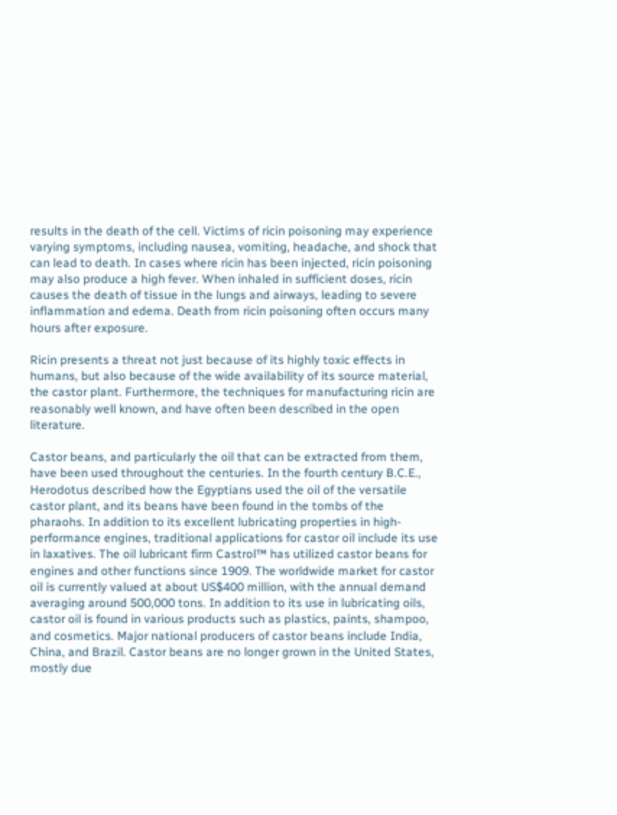results in the death of the cell. Victims of ricin poisoning may experience varying symptoms, including nausea, vomiting, headache, and shock that can lead to death. In cases where ricin has been injected, ricin poisoning may also produce a high fever. When inhaled in sufficient doses, ricin causes the death of tissue in the lungs and airways, leading to severe inflammation and edema. Death from ricin poisoning often occurs many hours after exposure.

Ricin presents a threat not just because of its highly toxic effects in humans, but also because of the wide availability of its source material, the castor plant. Furthermore, the techniques for manufacturing ricin are reasonably well known, and have often been described in the open literature.

Castor beans, and particularly the oil that can be extracted from them, have been used throughout the centuries. In the fourth century B.C.E., Herodotus described how the Egyptians used the oil of the versatile castor plant, and its beans have been found in the tombs of the pharaohs. In addition to its excellent lubricating properties in high-performance engines, traditional applications for castor oil include its use in laxatives. The oil lubricant firm Castrol™ has utilized castor beans for engines and other functions since 1909. The worldwide market for castor oil is currently valued at about US$400 million, with the annual demand averaging around 500,000 tons. In addition to its use in lubricating oils, castor oil is found in various products such as plastics, paints, shampoo, and cosmetics. Major national producers of castor beans include India, China, and Brazil. Castor beans are no longer grown in the United States, mostly due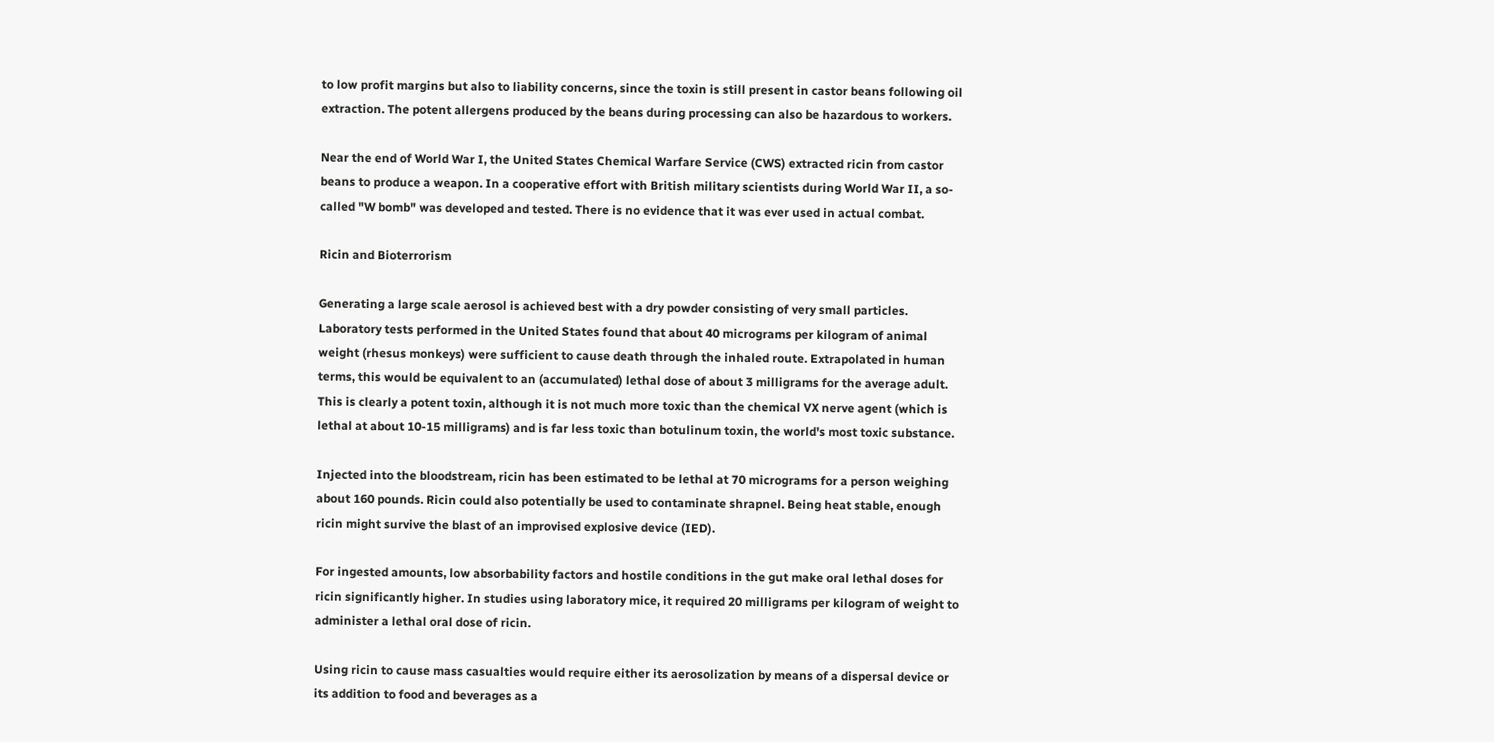to low profit margins but also to liability concerns, since the toxin is still present in castor beans following oil extraction. The potent allergens produced by the beans during processing can also be hazardous to workers.

Near the end of World War I, the United States Chemical Warfare Service (CWS) extracted ricin from castor beans to produce a weapon. In a cooperative effort with British military scientists during World War II, a so-called "W bomb" was developed and tested. There is no evidence that it was ever used in actual combat.

Ricin and Bioterrorism

Generating a large scale aerosol is achieved best with a dry powder consisting of very small particles. Laboratory tests performed in the United States found that about 40 micrograms per kilogram of animal weight (rhesus monkeys) were sufficient to cause death through the inhaled route. Extrapolated in human terms, this would be equivalent to an (accumulated) lethal dose of about 3 milligrams for the average adult. This is clearly a potent toxin, although it is not much more toxic than the chemical VX nerve agent (which is lethal at about 10-15 milligrams) and is far less toxic than botulinum toxin, the world's most toxic substance.

Injected into the bloodstream, ricin has been estimated to be lethal at 70 micrograms for a person weighing about 160 pounds. Ricin could also potentially be used to contaminate shrapnel. Being heat stable, enough ricin might survive the blast of an improvised explosive device (IED).

For ingested amounts, low absorbability factors and hostile conditions in the gut make oral lethal doses for ricin significantly higher. In studies using laboratory mice, it required 20 milligrams per kilogram of weight to administer a lethal oral dose of ricin.

Using ricin to cause mass casualties would require either its aerosolization by means of a dispersal device or its addition to food and beverages as a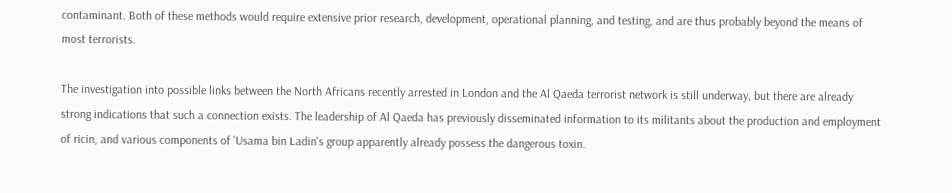contaminant. Both of these methods would require extensive prior research, development, operational planning, and testing, and are thus probably beyond the means of most terrorists.

The investigation into possible links between the North Africans recently arrested in London and the Al Qaeda terrorist network is still underway, but there are already strong indications that such a connection exists. The leadership of Al Qaeda has previously disseminated information to its militants about the production and employment of ricin, and various components of 'Usama bin Ladin's group apparently already possess the dangerous toxin.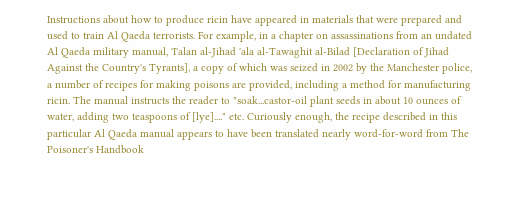Instructions about how to produce ricin have appeared in materials that were prepared and used to train Al Qaeda terrorists. For example, in a chapter on assassinations from an undated Al Qaeda military manual, 'I'alan al-Jihad 'ala al-Tawaghit al-Bilad [Declaration of Jihad Against the Country's Tyrants], a copy of which was seized in 2002 by the Manchester police, a number of recipes for making poisons are provided, including a method for manufacturing ricin. The manual instructs the reader to "soak...castor-oil plant seeds in about 10 ounces of water, adding two teaspoons of [lye]...." etc. Curiously enough, the recipe described in this particular Al Qaeda manual appears to have been translated nearly word-for-word from The Poisoner's Handbook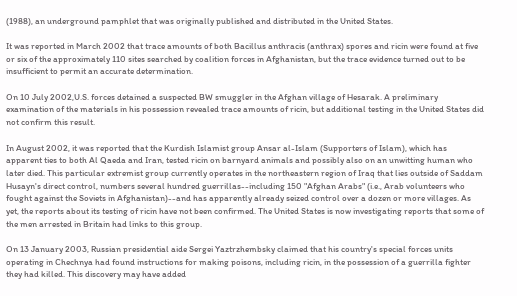(1988), an underground pamphlet that was originally published and distributed in the United States.

It was reported in March 2002 that trace amounts of both Bacillus anthracis (anthrax) spores and ricin were found at five or six of the approximately 110 sites searched by coalition forces in Afghanistan, but the trace evidence turned out to be insufficient to permit an accurate determination.

On 10 July 2002,U.S. forces detained a suspected BW smuggler in the Afghan village of Hesarak. A preliminary examination of the materials in his possession revealed trace amounts of ricin, but additional testing in the United States did not confirm this result.

In August 2002, it was reported that the Kurdish Islamist group Ansar al-Islam (Supporters of Islam), which has apparent ties to both Al Qaeda and Iran, tested ricin on barnyard animals and possibly also on an unwitting human who later died. This particular extremist group currently operates in the northeastern region of Iraq that lies outside of Saddam Husayn's direct control, numbers several hundred guerrillas--including 150 "Afghan Arabs" (i.e., Arab volunteers who fought against the Soviets in Afghanistan)--and has apparently already seized control over a dozen or more villages. As yet, the reports about its testing of ricin have not been confirmed. The United States is now investigating reports that some of the men arrested in Britain had links to this group.

On 13 January 2003, Russian presidential aide Sergei Yaztrzhembsky claimed that his country's special forces units operating in Chechnya had found instructions for making poisons, including ricin, in the possession of a guerrilla fighter they had killed. This discovery may have added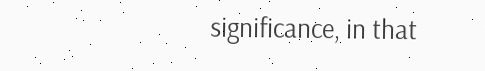significance, in that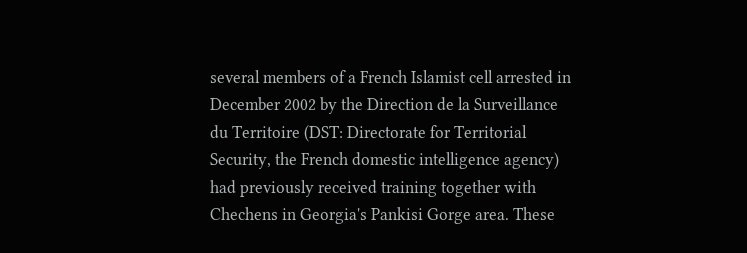several members of a French Islamist cell arrested in December 2002 by the Direction de la Surveillance du Territoire (DST: Directorate for Territorial Security, the French domestic intelligence agency) had previously received training together with Chechens in Georgia's Pankisi Gorge area. These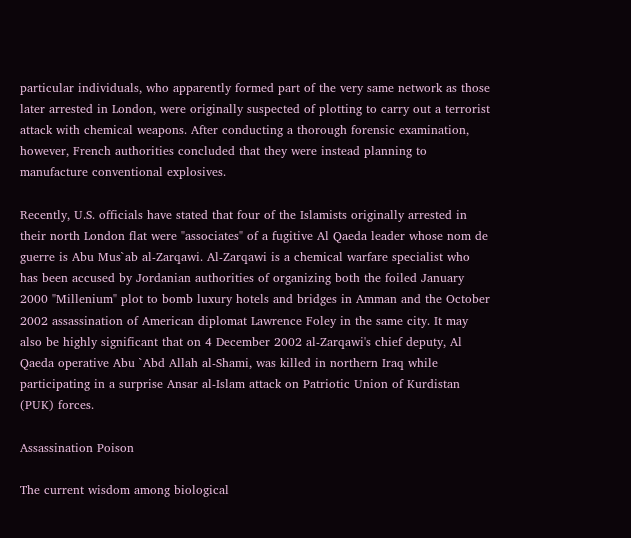particular individuals, who apparently formed part of the very same network as those later arrested in London, were originally suspected of plotting to carry out a terrorist attack with chemical weapons. After conducting a thorough forensic examination, however, French authorities concluded that they were instead planning to manufacture conventional explosives.

Recently, U.S. officials have stated that four of the Islamists originally arrested in their north London flat were "associates" of a fugitive Al Qaeda leader whose nom de guerre is Abu Mus`ab al-Zarqawi. Al-Zarqawi is a chemical warfare specialist who has been accused by Jordanian authorities of organizing both the foiled January 2000 "Millenium" plot to bomb luxury hotels and bridges in Amman and the October 2002 assassination of American diplomat Lawrence Foley in the same city. It may also be highly significant that on 4 December 2002 al-Zarqawi's chief deputy, Al Qaeda operative Abu `Abd Allah al-Shami, was killed in northern Iraq while participating in a surprise Ansar al-Islam attack on Patriotic Union of Kurdistan (PUK) forces.

Assassination Poison

The current wisdom among biological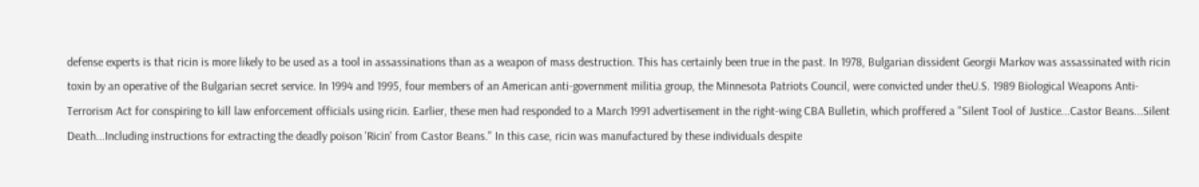defense experts is that ricin is more likely to be used as a tool in assassinations than as a weapon of mass destruction. This has certainly been true in the past. In 1978, Bulgarian dissident Georgii Markov was assassinated with ricin toxin by an operative of the Bulgarian secret service. In 1994 and 1995, four members of an American anti-government militia group, the Minnesota Patriots Council, were convicted under theU.S. 1989 Biological Weapons Anti-Terrorism Act for conspiring to kill law enforcement officials using ricin. Earlier, these men had responded to a March 1991 advertisement in the right-wing CBA Bulletin, which proffered a "Silent Tool of Justice...Castor Beans...Silent Death...Including instructions for extracting the deadly poison 'Ricin' from Castor Beans." In this case, ricin was manufactured by these individuals despite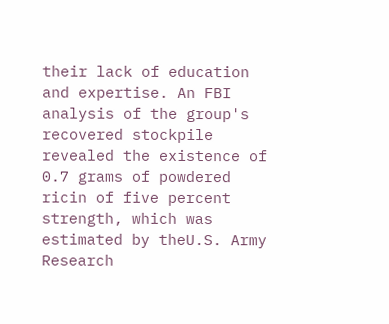their lack of education and expertise. An FBI analysis of the group's recovered stockpile revealed the existence of 0.7 grams of powdered ricin of five percent strength, which was estimated by theU.S. Army Research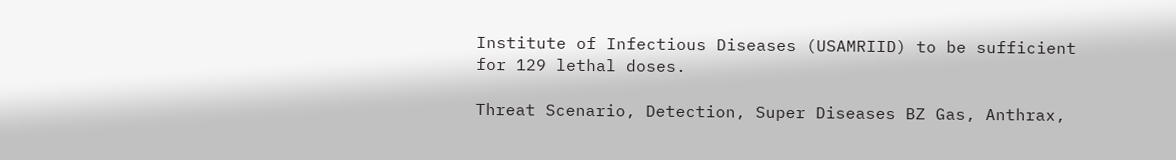Institute of Infectious Diseases (USAMRIID) to be sufficient for 129 lethal doses.

Threat Scenario, Detection, Super Diseases BZ Gas, Anthrax,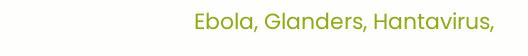Ebola, Glanders, Hantavirus,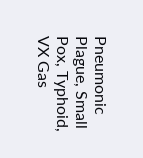Pneumonic Plague, Small Pox, Typhoid, VX Gas